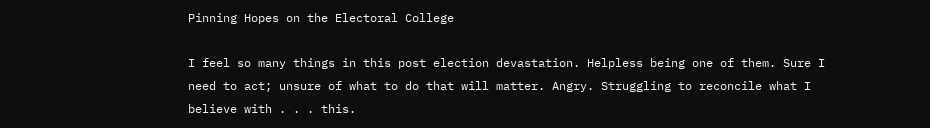Pinning Hopes on the Electoral College

I feel so many things in this post election devastation. Helpless being one of them. Sure I need to act; unsure of what to do that will matter. Angry. Struggling to reconcile what I believe with . . . this.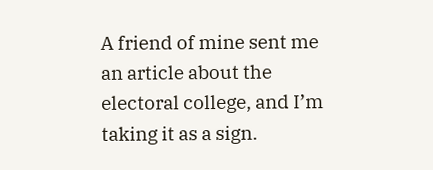A friend of mine sent me an article about the electoral college, and I’m taking it as a sign.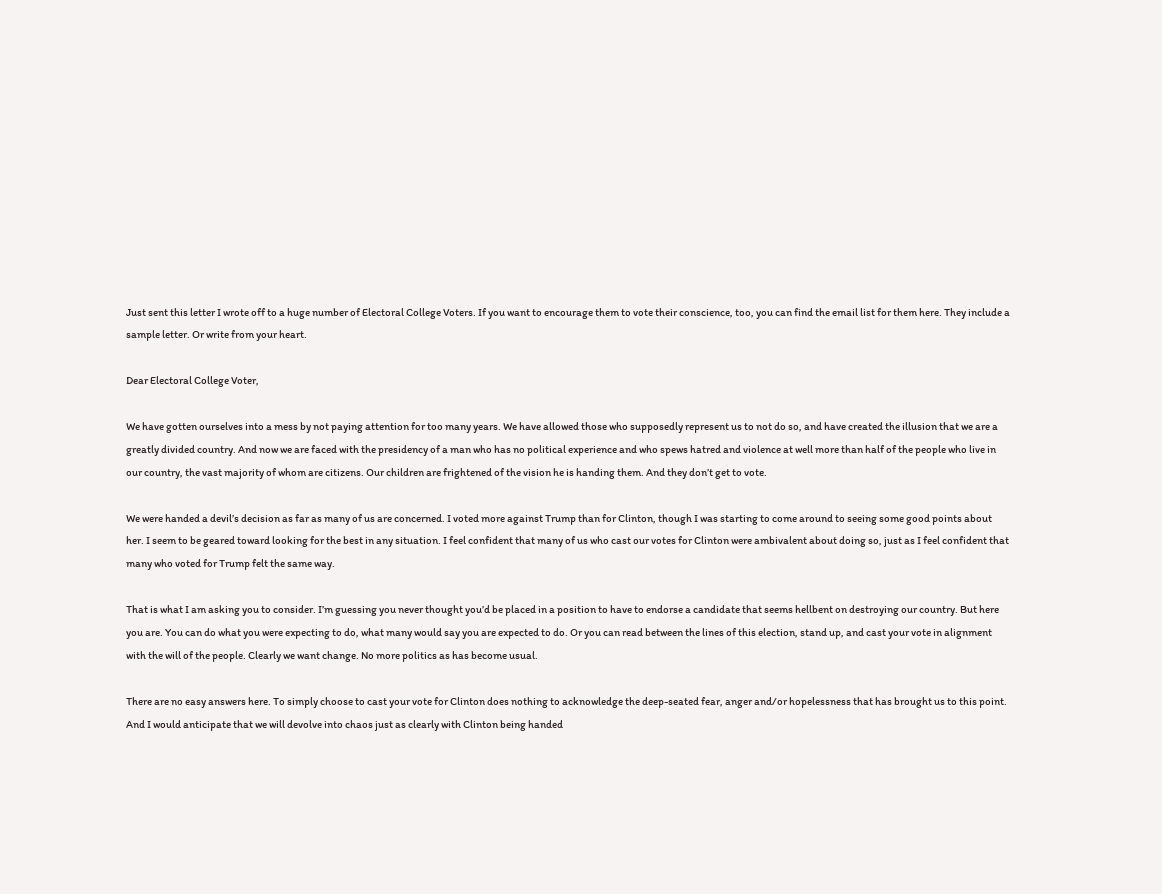Just sent this letter I wrote off to a huge number of Electoral College Voters. If you want to encourage them to vote their conscience, too, you can find the email list for them here. They include a sample letter. Or write from your heart.

Dear Electoral College Voter,

We have gotten ourselves into a mess by not paying attention for too many years. We have allowed those who supposedly represent us to not do so, and have created the illusion that we are a greatly divided country. And now we are faced with the presidency of a man who has no political experience and who spews hatred and violence at well more than half of the people who live in our country, the vast majority of whom are citizens. Our children are frightened of the vision he is handing them. And they don’t get to vote.

We were handed a devil’s decision as far as many of us are concerned. I voted more against Trump than for Clinton, though I was starting to come around to seeing some good points about her. I seem to be geared toward looking for the best in any situation. I feel confident that many of us who cast our votes for Clinton were ambivalent about doing so, just as I feel confident that many who voted for Trump felt the same way.

That is what I am asking you to consider. I’m guessing you never thought you’d be placed in a position to have to endorse a candidate that seems hellbent on destroying our country. But here you are. You can do what you were expecting to do, what many would say you are expected to do. Or you can read between the lines of this election, stand up, and cast your vote in alignment with the will of the people. Clearly we want change. No more politics as has become usual.

There are no easy answers here. To simply choose to cast your vote for Clinton does nothing to acknowledge the deep-seated fear, anger and/or hopelessness that has brought us to this point. And I would anticipate that we will devolve into chaos just as clearly with Clinton being handed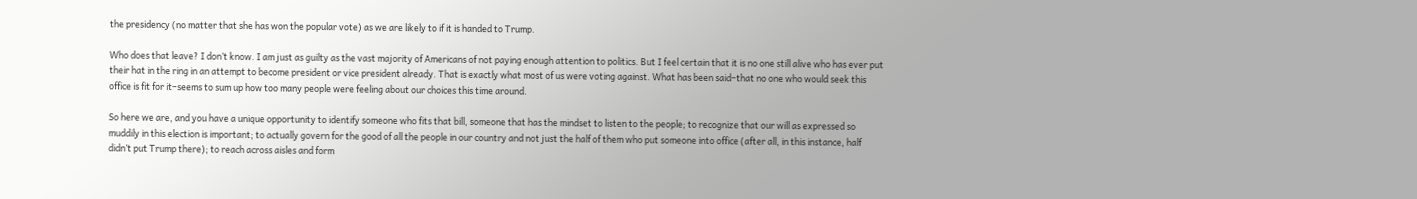the presidency (no matter that she has won the popular vote) as we are likely to if it is handed to Trump.

Who does that leave? I don’t know. I am just as guilty as the vast majority of Americans of not paying enough attention to politics. But I feel certain that it is no one still alive who has ever put their hat in the ring in an attempt to become president or vice president already. That is exactly what most of us were voting against. What has been said–that no one who would seek this office is fit for it–seems to sum up how too many people were feeling about our choices this time around.

So here we are, and you have a unique opportunity to identify someone who fits that bill, someone that has the mindset to listen to the people; to recognize that our will as expressed so muddily in this election is important; to actually govern for the good of all the people in our country and not just the half of them who put someone into office (after all, in this instance, half didn’t put Trump there); to reach across aisles and form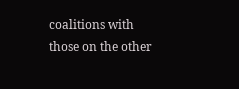coalitions with those on the other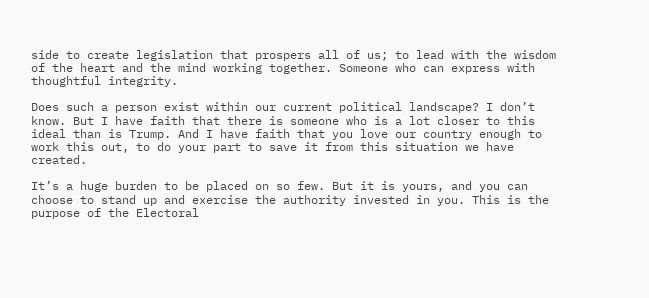side to create legislation that prospers all of us; to lead with the wisdom of the heart and the mind working together. Someone who can express with thoughtful integrity.

Does such a person exist within our current political landscape? I don’t know. But I have faith that there is someone who is a lot closer to this ideal than is Trump. And I have faith that you love our country enough to work this out, to do your part to save it from this situation we have created.

It’s a huge burden to be placed on so few. But it is yours, and you can choose to stand up and exercise the authority invested in you. This is the purpose of the Electoral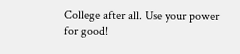College after all. Use your power for good!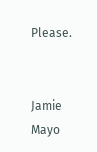Please.


Jamie Mayo